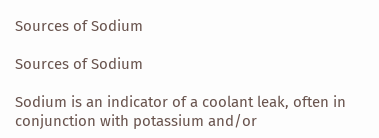Sources of Sodium

Sources of Sodium

Sodium is an indicator of a coolant leak, often in conjunction with potassium and/or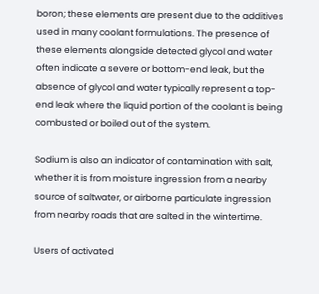boron; these elements are present due to the additives used in many coolant formulations. The presence of these elements alongside detected glycol and water often indicate a severe or bottom-end leak, but the absence of glycol and water typically represent a top-end leak where the liquid portion of the coolant is being combusted or boiled out of the system.

Sodium is also an indicator of contamination with salt, whether it is from moisture ingression from a nearby source of saltwater, or airborne particulate ingression from nearby roads that are salted in the wintertime.

Users of activated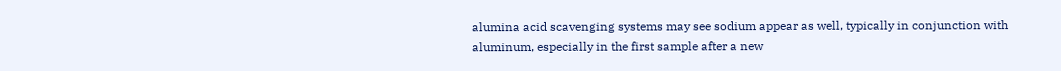alumina acid scavenging systems may see sodium appear as well, typically in conjunction with aluminum, especially in the first sample after a new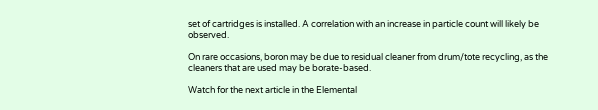set of cartridges is installed. A correlation with an increase in particle count will likely be observed.

On rare occasions, boron may be due to residual cleaner from drum/tote recycling, as the cleaners that are used may be borate-based.

Watch for the next article in the Elemental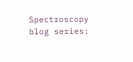Spectroscopy blog series: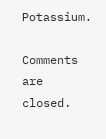Potassium.

Comments are closed.